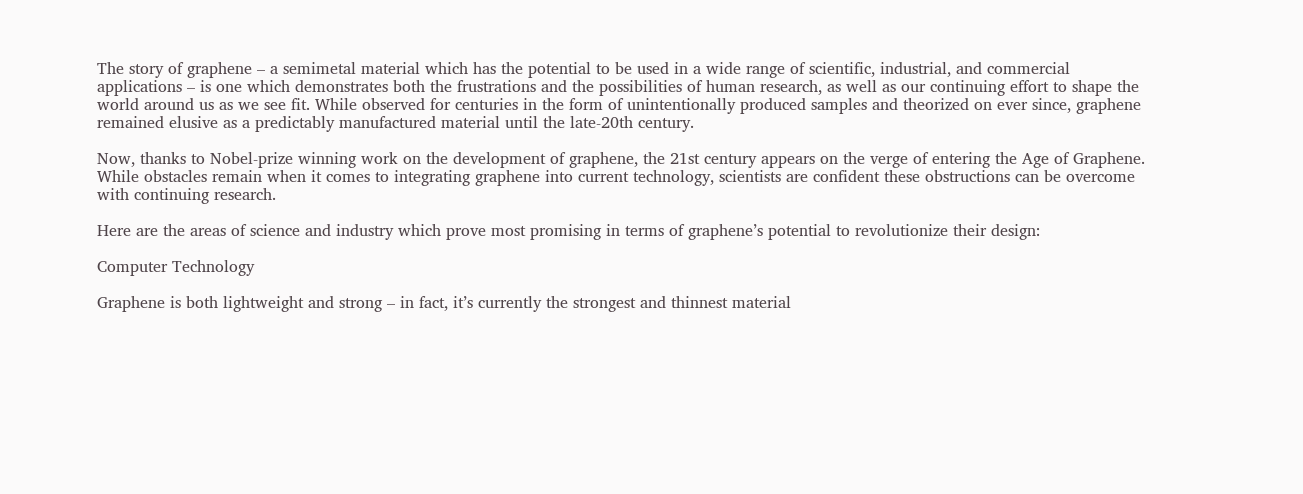The story of graphene – a semimetal material which has the potential to be used in a wide range of scientific, industrial, and commercial applications – is one which demonstrates both the frustrations and the possibilities of human research, as well as our continuing effort to shape the world around us as we see fit. While observed for centuries in the form of unintentionally produced samples and theorized on ever since, graphene remained elusive as a predictably manufactured material until the late-20th century.

Now, thanks to Nobel-prize winning work on the development of graphene, the 21st century appears on the verge of entering the Age of Graphene. While obstacles remain when it comes to integrating graphene into current technology, scientists are confident these obstructions can be overcome with continuing research.

Here are the areas of science and industry which prove most promising in terms of graphene’s potential to revolutionize their design:

Computer Technology

Graphene is both lightweight and strong – in fact, it’s currently the strongest and thinnest material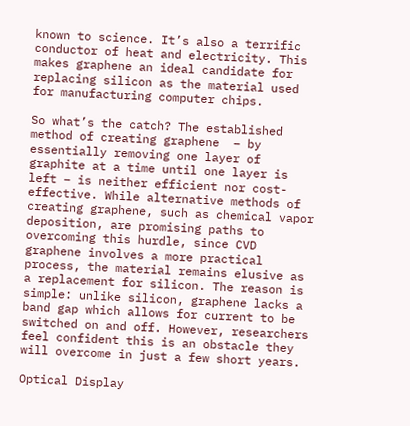known to science. It’s also a terrific conductor of heat and electricity. This makes graphene an ideal candidate for replacing silicon as the material used for manufacturing computer chips.

So what’s the catch? The established method of creating graphene  – by essentially removing one layer of graphite at a time until one layer is left – is neither efficient nor cost-effective. While alternative methods of creating graphene, such as chemical vapor deposition, are promising paths to overcoming this hurdle, since CVD graphene involves a more practical process, the material remains elusive as a replacement for silicon. The reason is simple: unlike silicon, graphene lacks a band gap which allows for current to be switched on and off. However, researchers feel confident this is an obstacle they will overcome in just a few short years.

Optical Display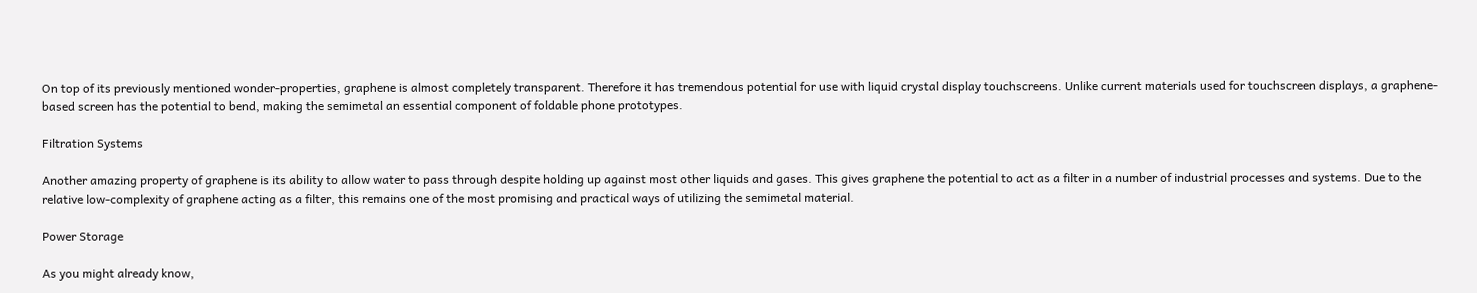On top of its previously mentioned wonder-properties, graphene is almost completely transparent. Therefore it has tremendous potential for use with liquid crystal display touchscreens. Unlike current materials used for touchscreen displays, a graphene-based screen has the potential to bend, making the semimetal an essential component of foldable phone prototypes.

Filtration Systems

Another amazing property of graphene is its ability to allow water to pass through despite holding up against most other liquids and gases. This gives graphene the potential to act as a filter in a number of industrial processes and systems. Due to the relative low-complexity of graphene acting as a filter, this remains one of the most promising and practical ways of utilizing the semimetal material.

Power Storage

As you might already know,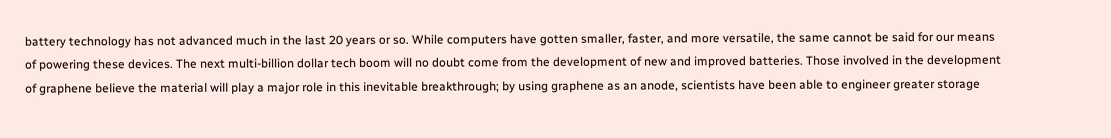battery technology has not advanced much in the last 20 years or so. While computers have gotten smaller, faster, and more versatile, the same cannot be said for our means of powering these devices. The next multi-billion dollar tech boom will no doubt come from the development of new and improved batteries. Those involved in the development of graphene believe the material will play a major role in this inevitable breakthrough; by using graphene as an anode, scientists have been able to engineer greater storage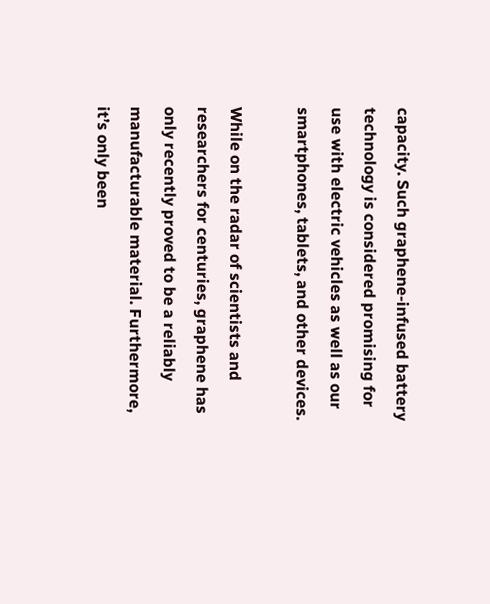capacity. Such graphene-infused battery technology is considered promising for use with electric vehicles as well as our smartphones, tablets, and other devices.

While on the radar of scientists and researchers for centuries, graphene has only recently proved to be a reliably manufacturable material. Furthermore, it’s only been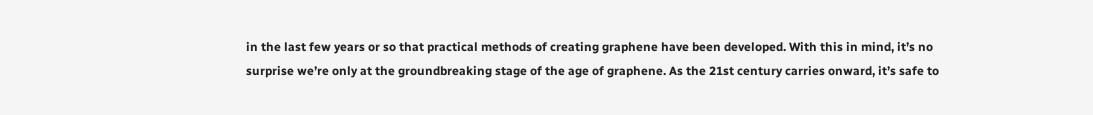in the last few years or so that practical methods of creating graphene have been developed. With this in mind, it’s no surprise we’re only at the groundbreaking stage of the age of graphene. As the 21st century carries onward, it’s safe to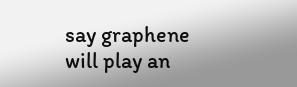say graphene will play an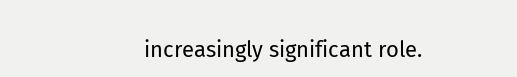increasingly significant role.